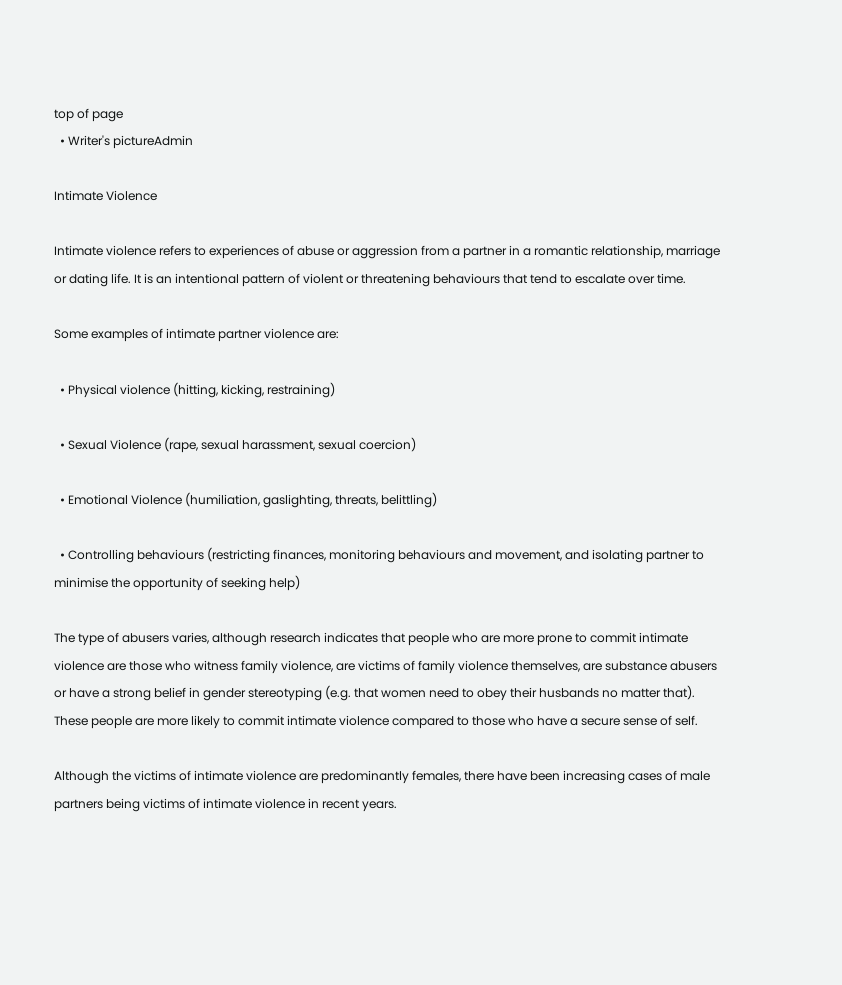top of page
  • Writer's pictureAdmin

Intimate Violence

Intimate violence refers to experiences of abuse or aggression from a partner in a romantic relationship, marriage or dating life. It is an intentional pattern of violent or threatening behaviours that tend to escalate over time.

Some examples of intimate partner violence are:

  • Physical violence (hitting, kicking, restraining)

  • Sexual Violence (rape, sexual harassment, sexual coercion)

  • Emotional Violence (humiliation, gaslighting, threats, belittling)

  • Controlling behaviours (restricting finances, monitoring behaviours and movement, and isolating partner to minimise the opportunity of seeking help)

The type of abusers varies, although research indicates that people who are more prone to commit intimate violence are those who witness family violence, are victims of family violence themselves, are substance abusers or have a strong belief in gender stereotyping (e.g. that women need to obey their husbands no matter that). These people are more likely to commit intimate violence compared to those who have a secure sense of self.

Although the victims of intimate violence are predominantly females, there have been increasing cases of male partners being victims of intimate violence in recent years.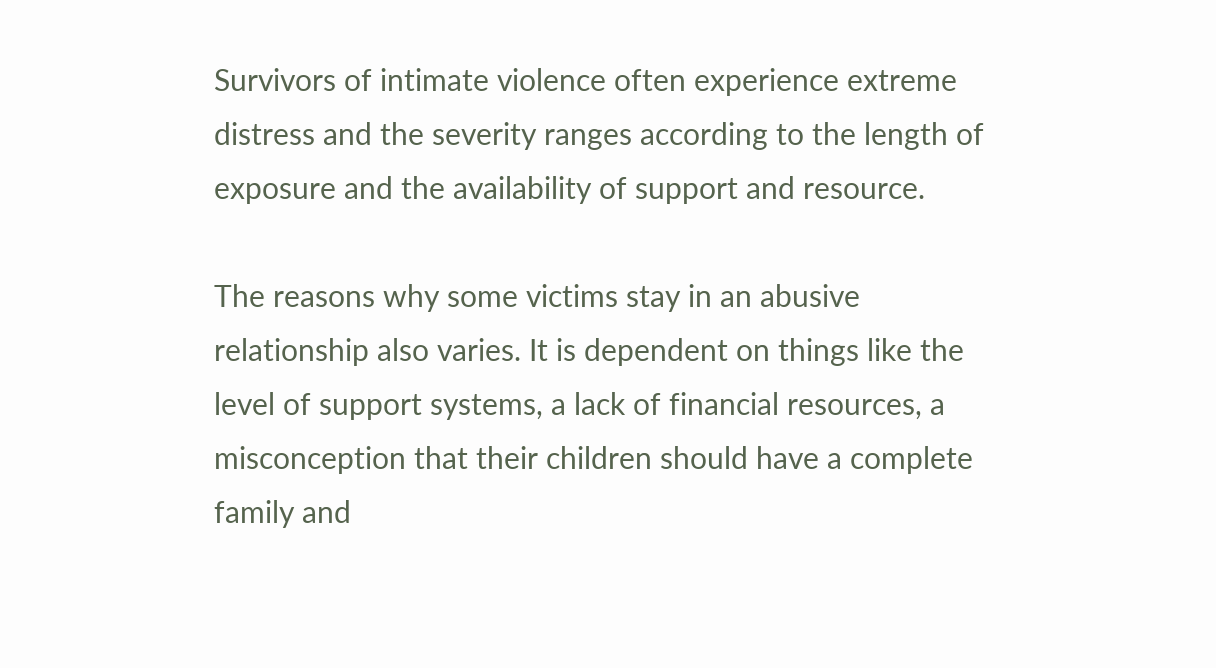Survivors of intimate violence often experience extreme distress and the severity ranges according to the length of exposure and the availability of support and resource.

The reasons why some victims stay in an abusive relationship also varies. It is dependent on things like the level of support systems, a lack of financial resources, a misconception that their children should have a complete family and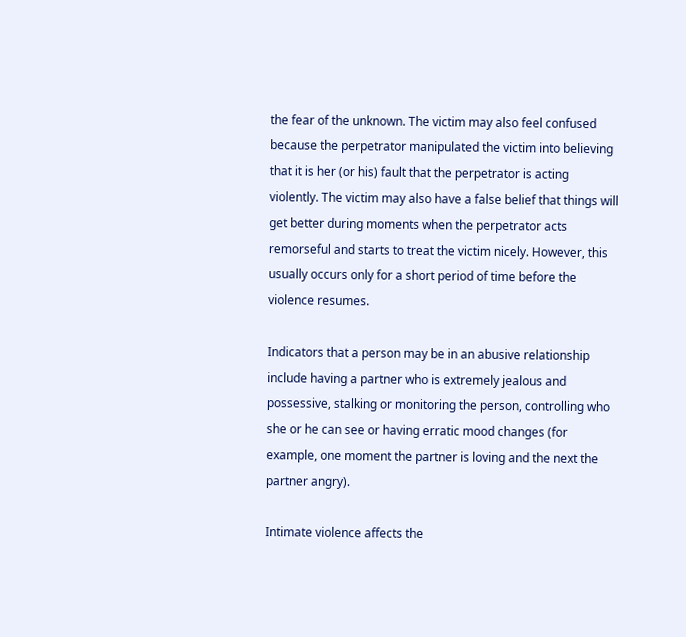the fear of the unknown. The victim may also feel confused because the perpetrator manipulated the victim into believing that it is her (or his) fault that the perpetrator is acting violently. The victim may also have a false belief that things will get better during moments when the perpetrator acts remorseful and starts to treat the victim nicely. However, this usually occurs only for a short period of time before the violence resumes.

Indicators that a person may be in an abusive relationship include having a partner who is extremely jealous and possessive, stalking or monitoring the person, controlling who she or he can see or having erratic mood changes (for example, one moment the partner is loving and the next the partner angry).

Intimate violence affects the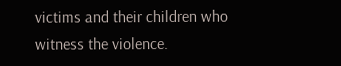victims and their children who witness the violence.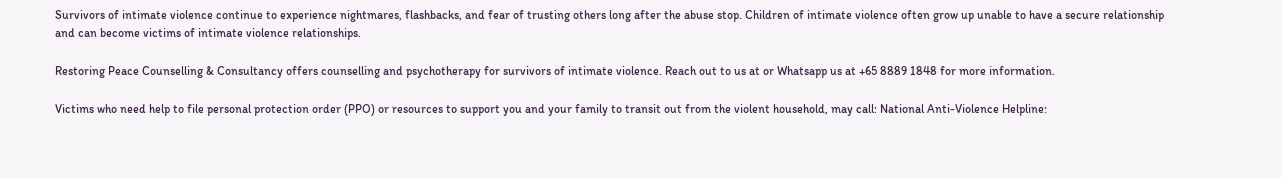Survivors of intimate violence continue to experience nightmares, flashbacks, and fear of trusting others long after the abuse stop. Children of intimate violence often grow up unable to have a secure relationship and can become victims of intimate violence relationships.

Restoring Peace Counselling & Consultancy offers counselling and psychotherapy for survivors of intimate violence. Reach out to us at or Whatsapp us at +65 8889 1848 for more information.

Victims who need help to file personal protection order (PPO) or resources to support you and your family to transit out from the violent household, may call: National Anti-Violence Helpline: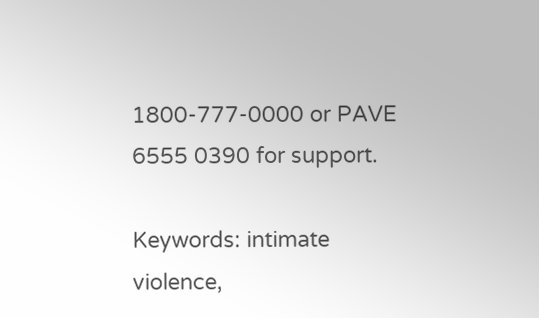1800-777-0000 or PAVE 6555 0390 for support.

Keywords: intimate violence,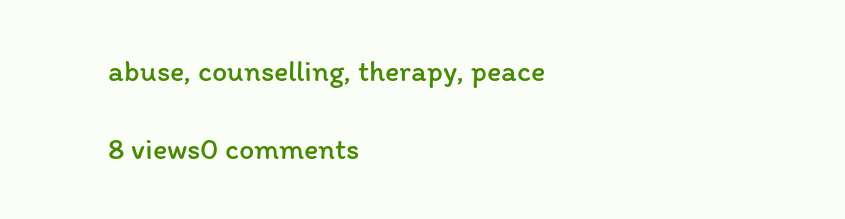abuse, counselling, therapy, peace

8 views0 comments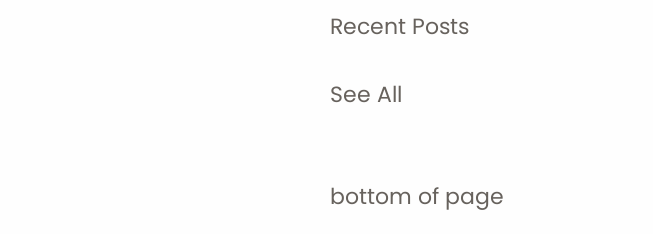Recent Posts

See All


bottom of page